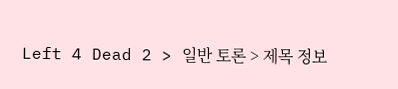Left 4 Dead 2 > 일반 토론 > 제목 정보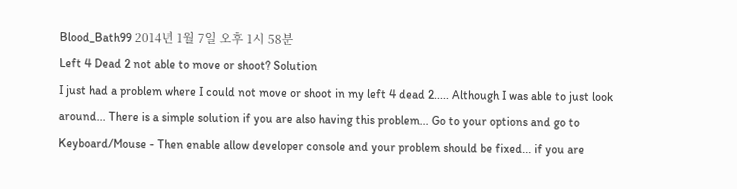Blood_Bath99 2014년 1월 7일 오후 1시 58분
Left 4 Dead 2 not able to move or shoot? Solution
I just had a problem where I could not move or shoot in my left 4 dead 2..... Although I was able to just look around... There is a simple solution if you are also having this problem... Go to your options and go to Keyboard/Mouse - Then enable allow developer console and your problem should be fixed... if you are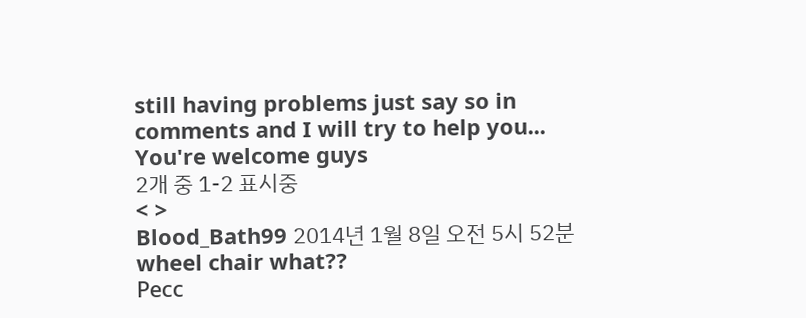still having problems just say so in comments and I will try to help you... You're welcome guys
2개 중 1-2 표시중
< >
Blood_Bath99 2014년 1월 8일 오전 5시 52분
wheel chair what??
Ресс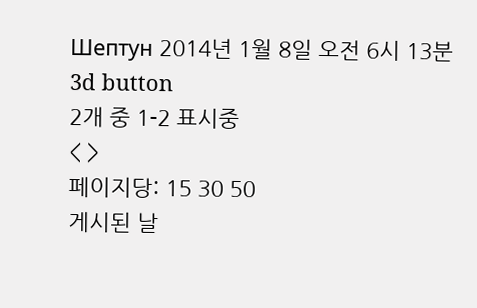Шептун 2014년 1월 8일 오전 6시 13분
3d button
2개 중 1-2 표시중
< >
페이지당: 15 30 50
게시된 날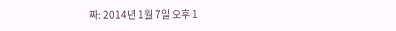짜: 2014년 1월 7일 오후 1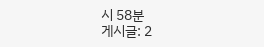시 58분
게시글: 2